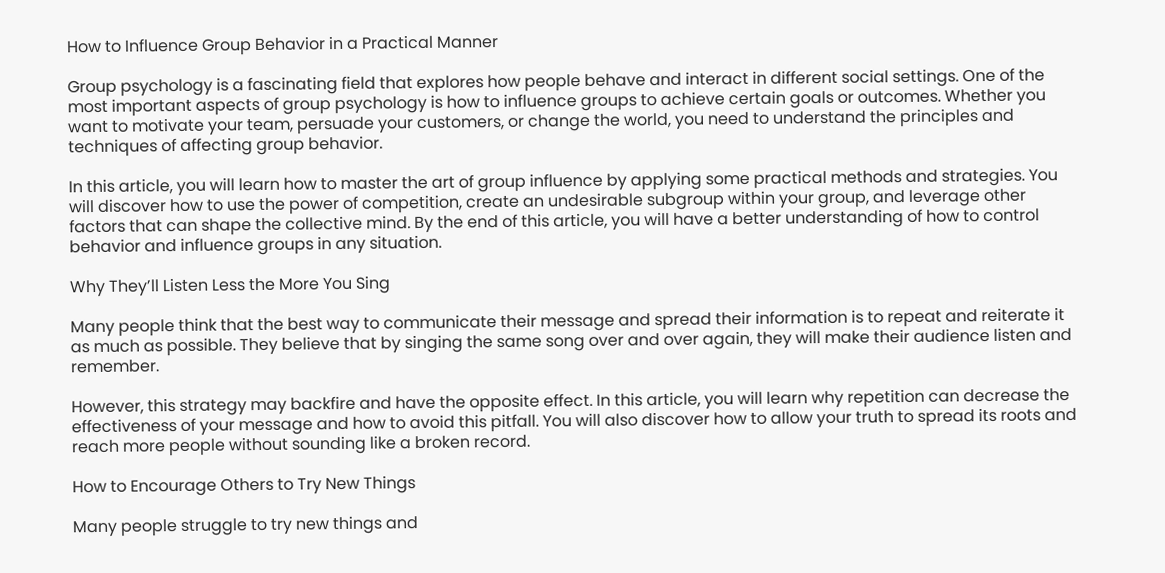How to Influence Group Behavior in a Practical Manner

Group psychology is a fascinating field that explores how people behave and interact in different social settings. One of the most important aspects of group psychology is how to influence groups to achieve certain goals or outcomes. Whether you want to motivate your team, persuade your customers, or change the world, you need to understand the principles and techniques of affecting group behavior.

In this article, you will learn how to master the art of group influence by applying some practical methods and strategies. You will discover how to use the power of competition, create an undesirable subgroup within your group, and leverage other factors that can shape the collective mind. By the end of this article, you will have a better understanding of how to control behavior and influence groups in any situation.

Why They’ll Listen Less the More You Sing

Many people think that the best way to communicate their message and spread their information is to repeat and reiterate it as much as possible. They believe that by singing the same song over and over again, they will make their audience listen and remember.

However, this strategy may backfire and have the opposite effect. In this article, you will learn why repetition can decrease the effectiveness of your message and how to avoid this pitfall. You will also discover how to allow your truth to spread its roots and reach more people without sounding like a broken record.

How to Encourage Others to Try New Things

Many people struggle to try new things and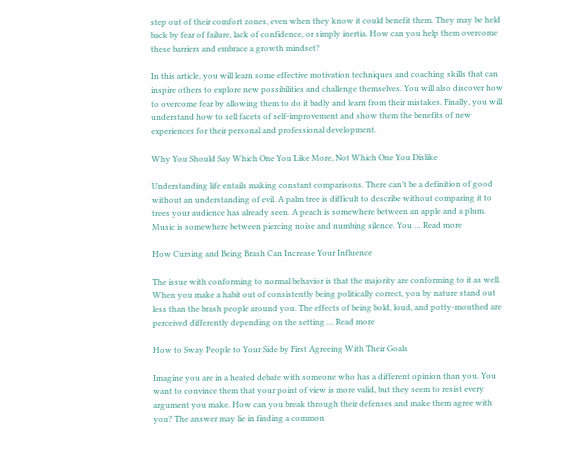step out of their comfort zones, even when they know it could benefit them. They may be held back by fear of failure, lack of confidence, or simply inertia. How can you help them overcome these barriers and embrace a growth mindset?

In this article, you will learn some effective motivation techniques and coaching skills that can inspire others to explore new possibilities and challenge themselves. You will also discover how to overcome fear by allowing them to do it badly and learn from their mistakes. Finally, you will understand how to sell facets of self-improvement and show them the benefits of new experiences for their personal and professional development.

Why You Should Say Which One You Like More, Not Which One You Dislike

Understanding life entails making constant comparisons. There can’t be a definition of good without an understanding of evil. A palm tree is difficult to describe without comparing it to trees your audience has already seen. A peach is somewhere between an apple and a plum. Music is somewhere between piercing noise and numbing silence. You … Read more

How Cursing and Being Brash Can Increase Your Influence

The issue with conforming to normal behavior is that the majority are conforming to it as well. When you make a habit out of consistently being politically correct, you by nature stand out less than the brash people around you. The effects of being bold, loud, and potty-mouthed are perceived differently depending on the setting … Read more

How to Sway People to Your Side by First Agreeing With Their Goals

Imagine you are in a heated debate with someone who has a different opinion than you. You want to convince them that your point of view is more valid, but they seem to resist every argument you make. How can you break through their defenses and make them agree with you? The answer may lie in finding a common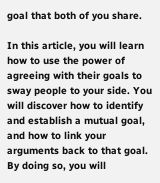goal that both of you share.

In this article, you will learn how to use the power of agreeing with their goals to sway people to your side. You will discover how to identify and establish a mutual goal, and how to link your arguments back to that goal. By doing so, you will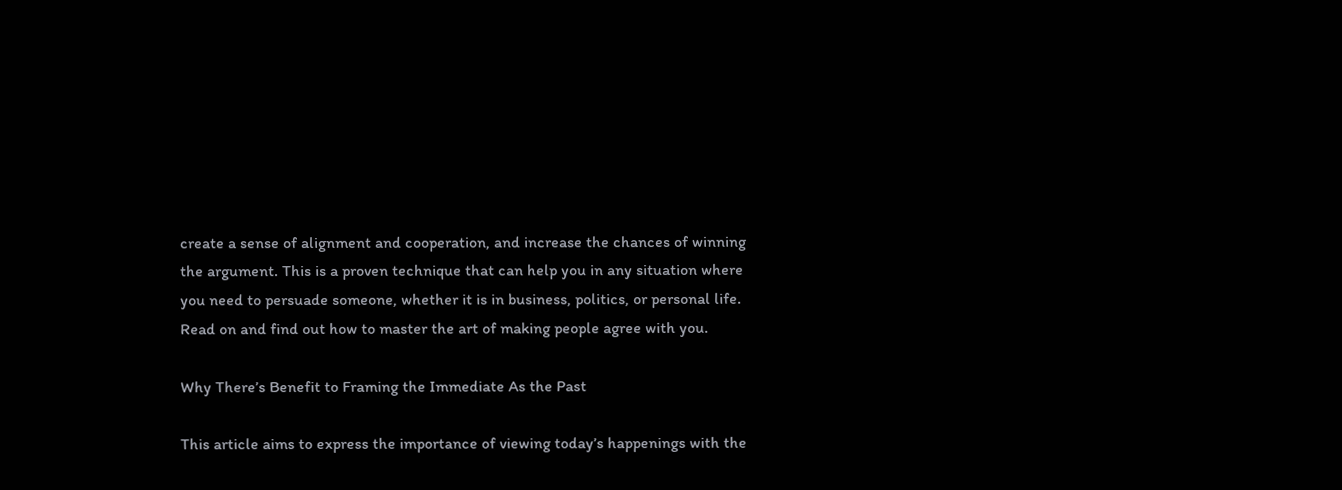create a sense of alignment and cooperation, and increase the chances of winning the argument. This is a proven technique that can help you in any situation where you need to persuade someone, whether it is in business, politics, or personal life. Read on and find out how to master the art of making people agree with you.

Why There’s Benefit to Framing the Immediate As the Past

This article aims to express the importance of viewing today’s happenings with the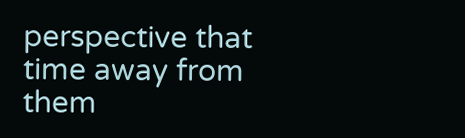perspective that time away from them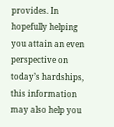provides. In hopefully helping you attain an even perspective on today’s hardships, this information may also help you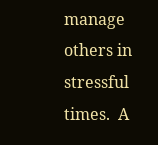manage others in stressful times.  A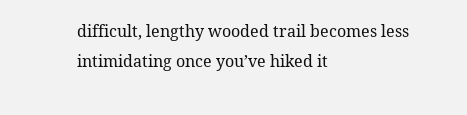difficult, lengthy wooded trail becomes less intimidating once you’ve hiked it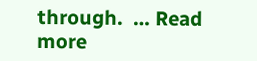through.  … Read more